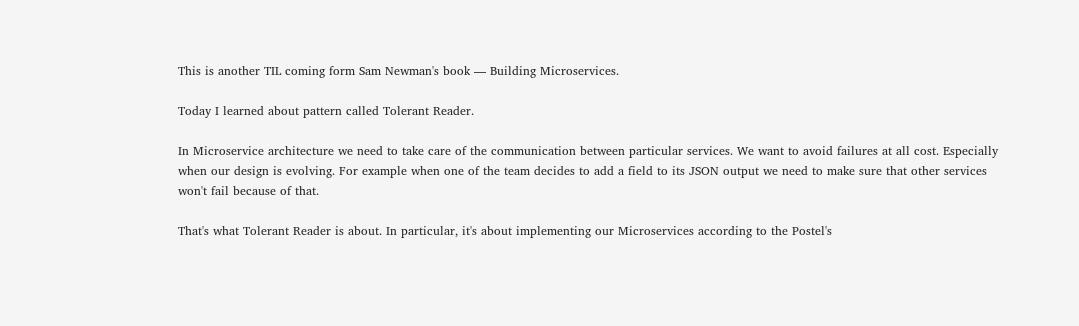This is another TIL coming form Sam Newman's book — Building Microservices.

Today I learned about pattern called Tolerant Reader.

In Microservice architecture we need to take care of the communication between particular services. We want to avoid failures at all cost. Especially when our design is evolving. For example when one of the team decides to add a field to its JSON output we need to make sure that other services won't fail because of that.

That's what Tolerant Reader is about. In particular, it's about implementing our Microservices according to the Postel's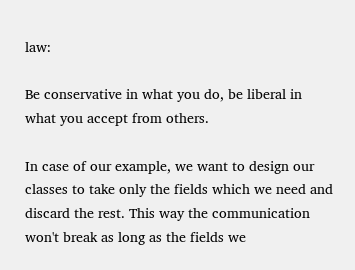law:

Be conservative in what you do, be liberal in what you accept from others.

In case of our example, we want to design our classes to take only the fields which we need and discard the rest. This way the communication won't break as long as the fields we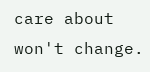care about won't change.